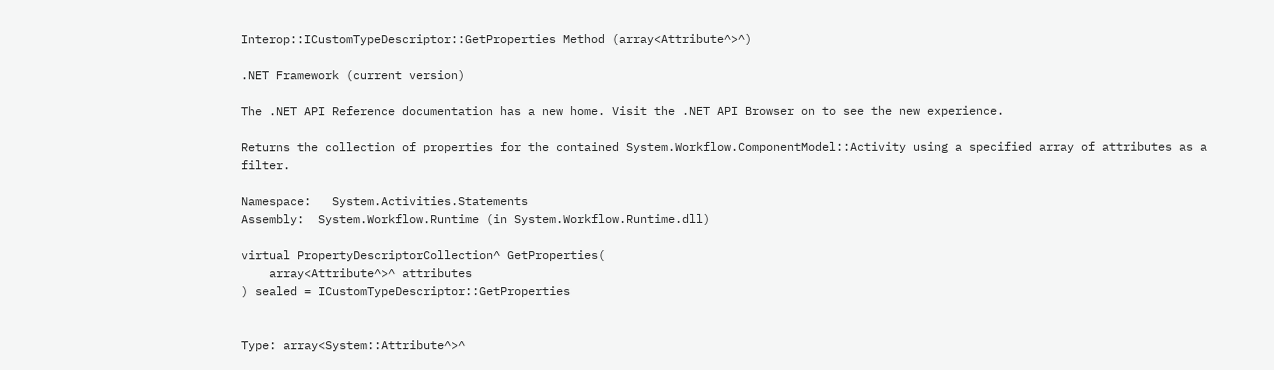Interop::ICustomTypeDescriptor::GetProperties Method (array<Attribute^>^)

.NET Framework (current version)

The .NET API Reference documentation has a new home. Visit the .NET API Browser on to see the new experience.

Returns the collection of properties for the contained System.Workflow.ComponentModel::Activity using a specified array of attributes as a filter.

Namespace:   System.Activities.Statements
Assembly:  System.Workflow.Runtime (in System.Workflow.Runtime.dll)

virtual PropertyDescriptorCollection^ GetProperties(
    array<Attribute^>^ attributes
) sealed = ICustomTypeDescriptor::GetProperties


Type: array<System::Attribute^>^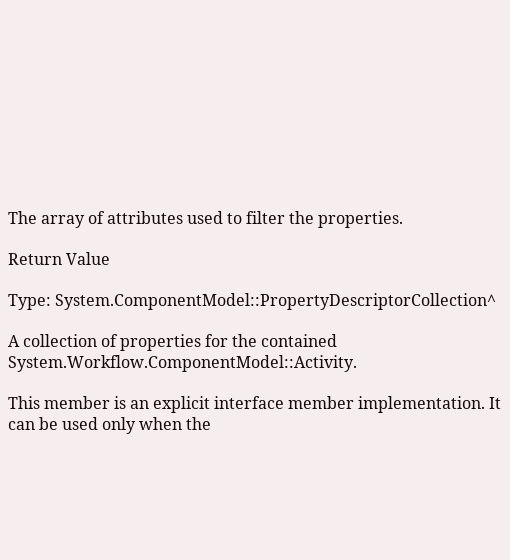The array of attributes used to filter the properties.

Return Value

Type: System.ComponentModel::PropertyDescriptorCollection^

A collection of properties for the contained System.Workflow.ComponentModel::Activity.

This member is an explicit interface member implementation. It can be used only when the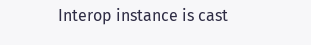Interop instance is cast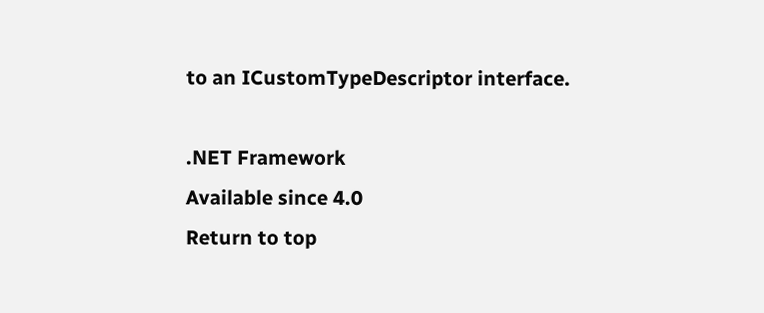to an ICustomTypeDescriptor interface.

.NET Framework
Available since 4.0
Return to top